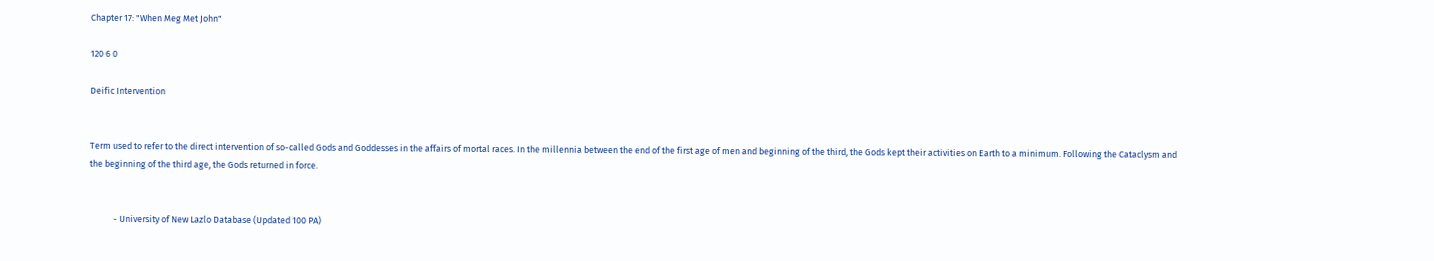Chapter 17: "When Meg Met John"

120 6 0

Deific Intervention


Term used to refer to the direct intervention of so-called Gods and Goddesses in the affairs of mortal races. In the millennia between the end of the first age of men and beginning of the third, the Gods kept their activities on Earth to a minimum. Following the Cataclysm and the beginning of the third age, the Gods returned in force.


            - University of New Lazlo Database (Updated 100 PA)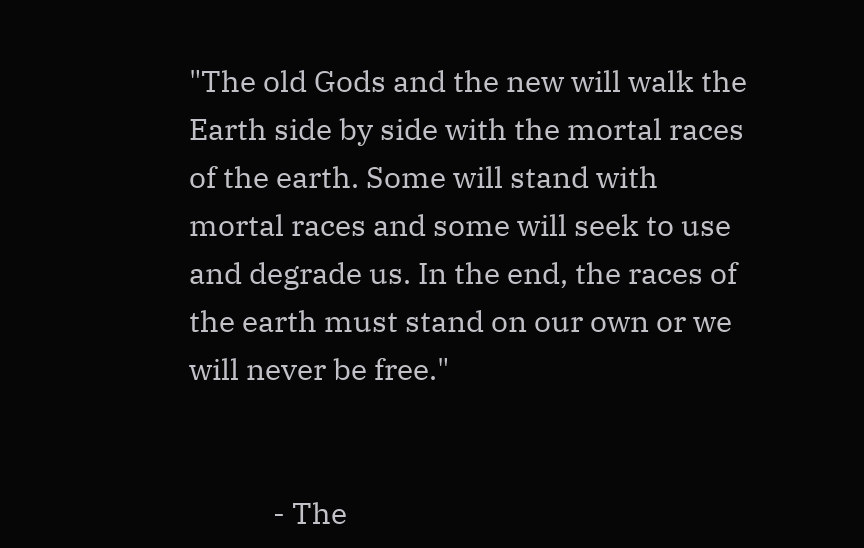"The old Gods and the new will walk the Earth side by side with the mortal races of the earth. Some will stand with mortal races and some will seek to use and degrade us. In the end, the races of the earth must stand on our own or we will never be free."


            - The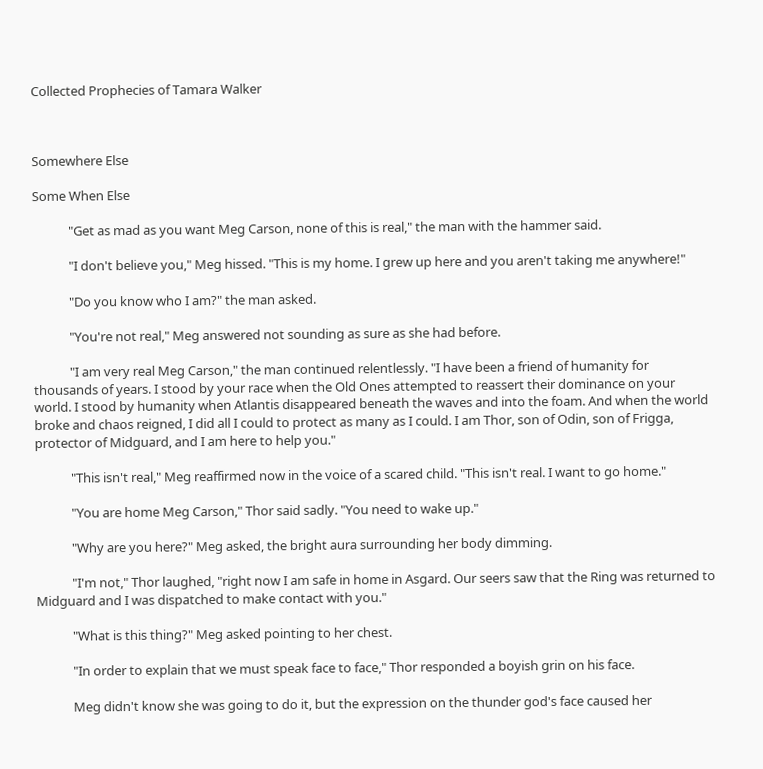Collected Prophecies of Tamara Walker



Somewhere Else

Some When Else

            "Get as mad as you want Meg Carson, none of this is real," the man with the hammer said.

            "I don't believe you," Meg hissed. "This is my home. I grew up here and you aren't taking me anywhere!"

            "Do you know who I am?" the man asked.

            "You're not real," Meg answered not sounding as sure as she had before.

            "I am very real Meg Carson," the man continued relentlessly. "I have been a friend of humanity for thousands of years. I stood by your race when the Old Ones attempted to reassert their dominance on your world. I stood by humanity when Atlantis disappeared beneath the waves and into the foam. And when the world broke and chaos reigned, I did all I could to protect as many as I could. I am Thor, son of Odin, son of Frigga, protector of Midguard, and I am here to help you."

            "This isn't real," Meg reaffirmed now in the voice of a scared child. "This isn't real. I want to go home."

            "You are home Meg Carson," Thor said sadly. "You need to wake up."

            "Why are you here?" Meg asked, the bright aura surrounding her body dimming.

            "I'm not," Thor laughed, "right now I am safe in home in Asgard. Our seers saw that the Ring was returned to Midguard and I was dispatched to make contact with you."

            "What is this thing?" Meg asked pointing to her chest.

            "In order to explain that we must speak face to face," Thor responded a boyish grin on his face.

            Meg didn't know she was going to do it, but the expression on the thunder god's face caused her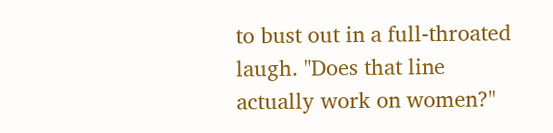to bust out in a full-throated laugh. "Does that line actually work on women?"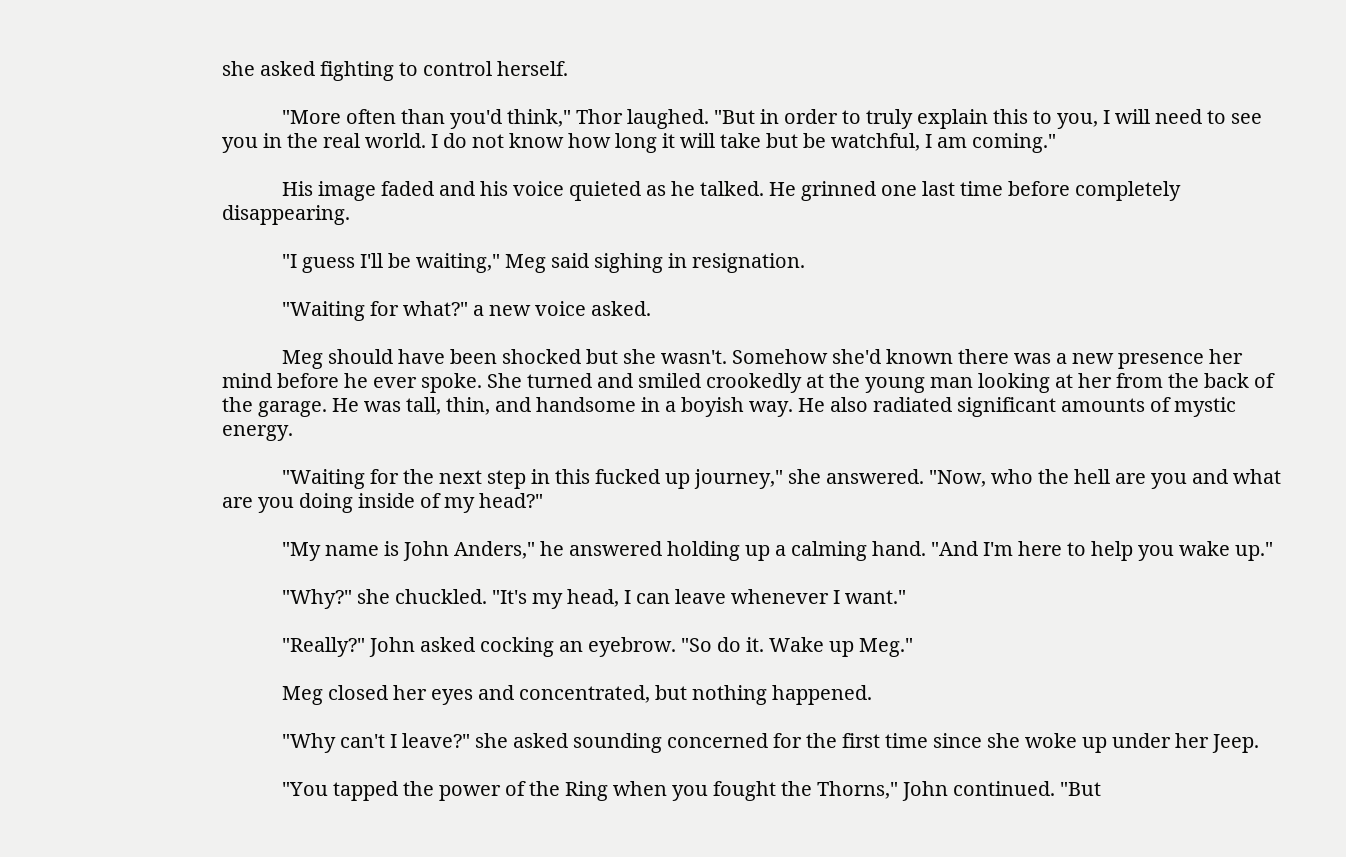she asked fighting to control herself.

            "More often than you'd think," Thor laughed. "But in order to truly explain this to you, I will need to see you in the real world. I do not know how long it will take but be watchful, I am coming."

            His image faded and his voice quieted as he talked. He grinned one last time before completely disappearing.

            "I guess I'll be waiting," Meg said sighing in resignation.

            "Waiting for what?" a new voice asked.

            Meg should have been shocked but she wasn't. Somehow she'd known there was a new presence her mind before he ever spoke. She turned and smiled crookedly at the young man looking at her from the back of the garage. He was tall, thin, and handsome in a boyish way. He also radiated significant amounts of mystic energy.

            "Waiting for the next step in this fucked up journey," she answered. "Now, who the hell are you and what are you doing inside of my head?"

            "My name is John Anders," he answered holding up a calming hand. "And I'm here to help you wake up."

            "Why?" she chuckled. "It's my head, I can leave whenever I want."

            "Really?" John asked cocking an eyebrow. "So do it. Wake up Meg."

            Meg closed her eyes and concentrated, but nothing happened.

            "Why can't I leave?" she asked sounding concerned for the first time since she woke up under her Jeep.

            "You tapped the power of the Ring when you fought the Thorns," John continued. "But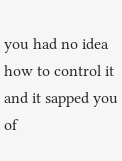you had no idea how to control it and it sapped you of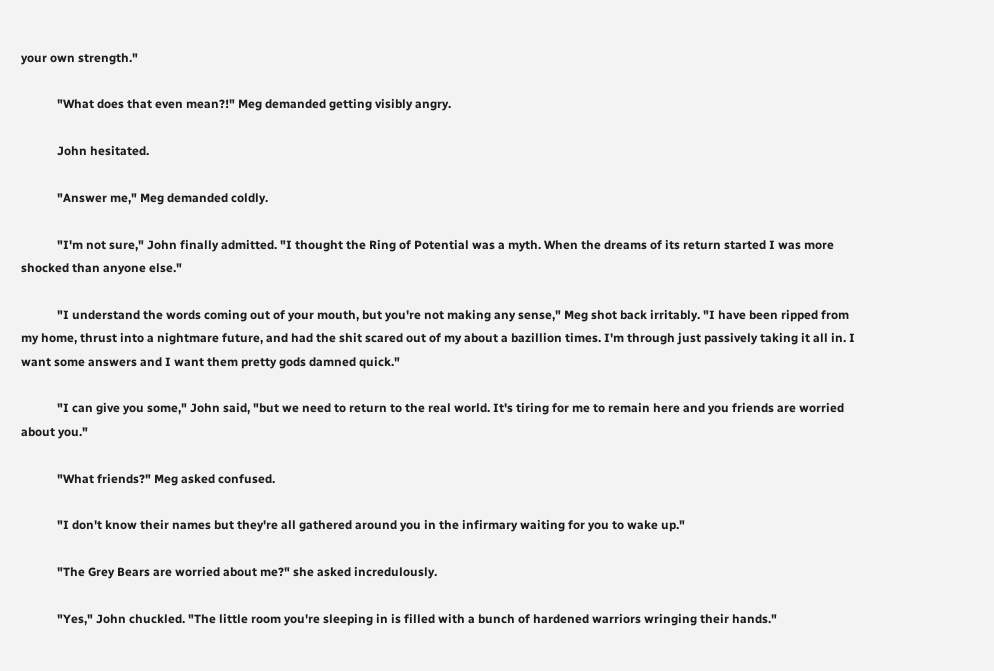your own strength."

            "What does that even mean?!" Meg demanded getting visibly angry.

            John hesitated.

            "Answer me," Meg demanded coldly.

            "I'm not sure," John finally admitted. "I thought the Ring of Potential was a myth. When the dreams of its return started I was more shocked than anyone else."

            "I understand the words coming out of your mouth, but you're not making any sense," Meg shot back irritably. "I have been ripped from my home, thrust into a nightmare future, and had the shit scared out of my about a bazillion times. I'm through just passively taking it all in. I want some answers and I want them pretty gods damned quick."

            "I can give you some," John said, "but we need to return to the real world. It's tiring for me to remain here and you friends are worried about you."

            "What friends?" Meg asked confused.

            "I don't know their names but they're all gathered around you in the infirmary waiting for you to wake up."

            "The Grey Bears are worried about me?" she asked incredulously.

            "Yes," John chuckled. "The little room you're sleeping in is filled with a bunch of hardened warriors wringing their hands."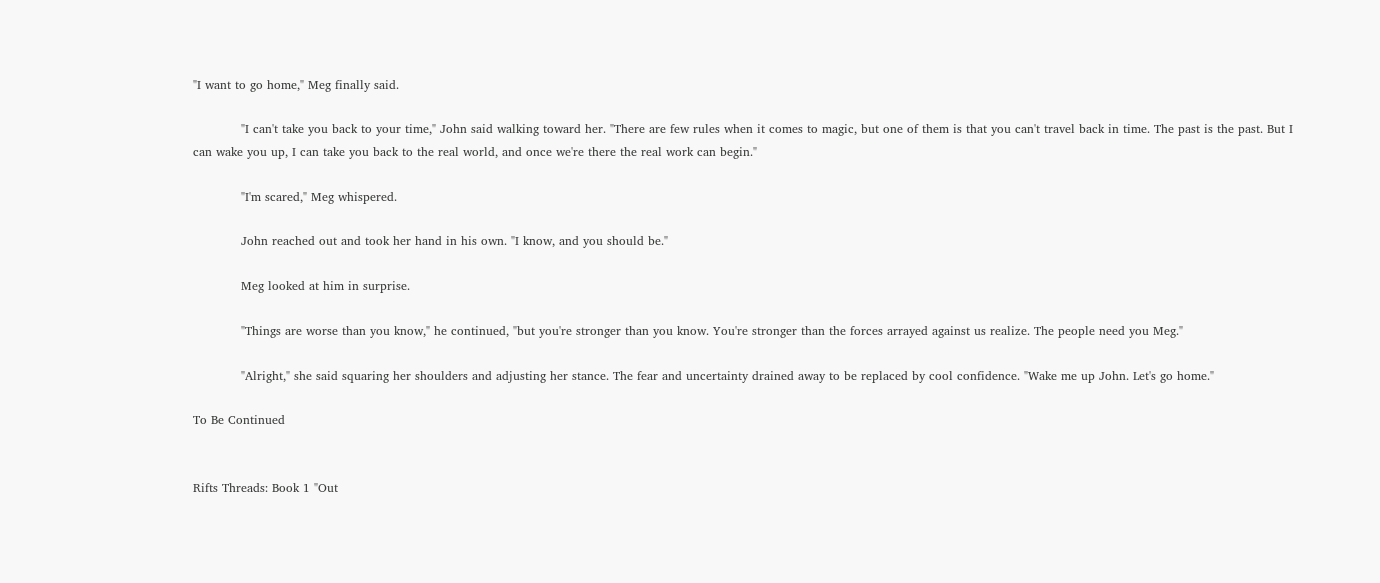"I want to go home," Meg finally said.

            "I can't take you back to your time," John said walking toward her. "There are few rules when it comes to magic, but one of them is that you can't travel back in time. The past is the past. But I can wake you up, I can take you back to the real world, and once we're there the real work can begin."

            "I'm scared," Meg whispered.

            John reached out and took her hand in his own. "I know, and you should be."

            Meg looked at him in surprise.

            "Things are worse than you know," he continued, "but you're stronger than you know. You're stronger than the forces arrayed against us realize. The people need you Meg."

            "Alright," she said squaring her shoulders and adjusting her stance. The fear and uncertainty drained away to be replaced by cool confidence. "Wake me up John. Let's go home."

To Be Continued


Rifts Threads: Book 1 "Out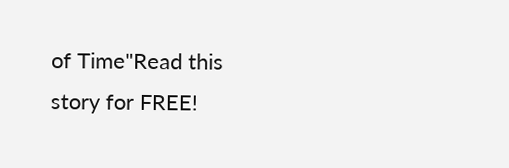of Time"Read this story for FREE!